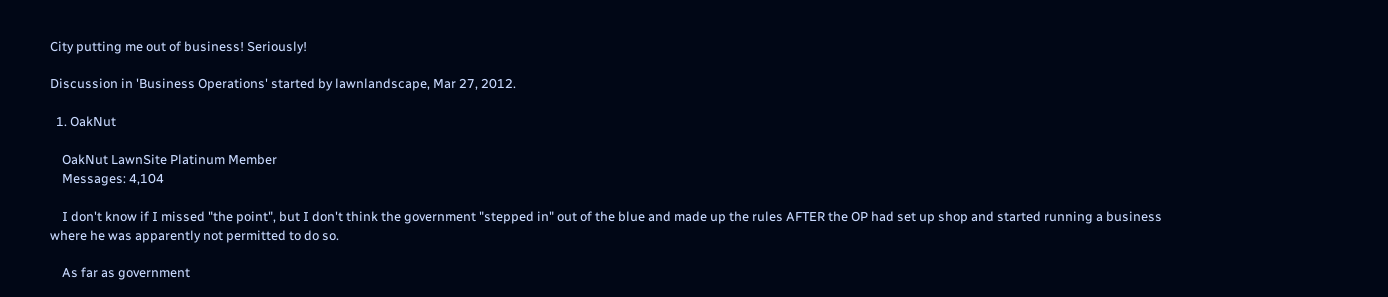City putting me out of business! Seriously!

Discussion in 'Business Operations' started by lawnlandscape, Mar 27, 2012.

  1. OakNut

    OakNut LawnSite Platinum Member
    Messages: 4,104

    I don't know if I missed "the point", but I don't think the government "stepped in" out of the blue and made up the rules AFTER the OP had set up shop and started running a business where he was apparently not permitted to do so.

    As far as government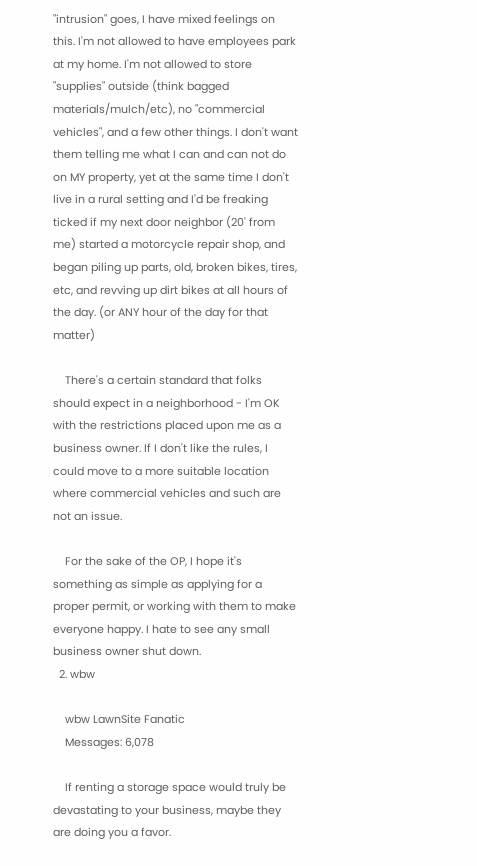"intrusion" goes, I have mixed feelings on this. I'm not allowed to have employees park at my home. I'm not allowed to store "supplies" outside (think bagged materials/mulch/etc), no "commercial vehicles", and a few other things. I don't want them telling me what I can and can not do on MY property, yet at the same time I don't live in a rural setting and I'd be freaking ticked if my next door neighbor (20' from me) started a motorcycle repair shop, and began piling up parts, old, broken bikes, tires, etc, and revving up dirt bikes at all hours of the day. (or ANY hour of the day for that matter)

    There's a certain standard that folks should expect in a neighborhood - I'm OK with the restrictions placed upon me as a business owner. If I don't like the rules, I could move to a more suitable location where commercial vehicles and such are not an issue.

    For the sake of the OP, I hope it's something as simple as applying for a proper permit, or working with them to make everyone happy. I hate to see any small business owner shut down.
  2. wbw

    wbw LawnSite Fanatic
    Messages: 6,078

    If renting a storage space would truly be devastating to your business, maybe they are doing you a favor.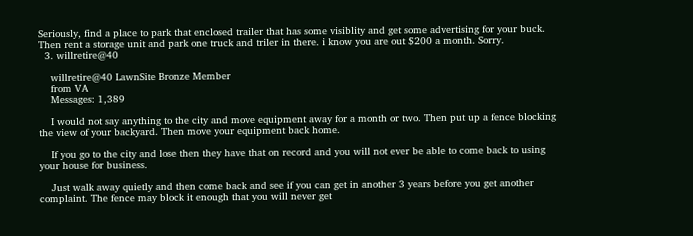Seriously, find a place to park that enclosed trailer that has some visiblity and get some advertising for your buck. Then rent a storage unit and park one truck and triler in there. i know you are out $200 a month. Sorry.
  3. willretire@40

    willretire@40 LawnSite Bronze Member
    from VA
    Messages: 1,389

    I would not say anything to the city and move equipment away for a month or two. Then put up a fence blocking the view of your backyard. Then move your equipment back home.

    If you go to the city and lose then they have that on record and you will not ever be able to come back to using your house for business.

    Just walk away quietly and then come back and see if you can get in another 3 years before you get another complaint. The fence may block it enough that you will never get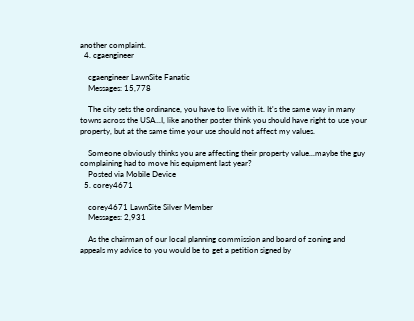another complaint.
  4. cgaengineer

    cgaengineer LawnSite Fanatic
    Messages: 15,778

    The city sets the ordinance, you have to live with it. It's the same way in many towns across the USA...I, like another poster think you should have right to use your property, but at the same time your use should not affect my values.

    Someone obviously thinks you are affecting their property value...maybe the guy complaining had to move his equipment last year?
    Posted via Mobile Device
  5. corey4671

    corey4671 LawnSite Silver Member
    Messages: 2,931

    As the chairman of our local planning commission and board of zoning and appeals my advice to you would be to get a petition signed by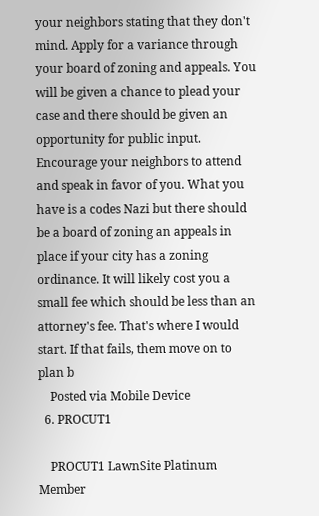your neighbors stating that they don't mind. Apply for a variance through your board of zoning and appeals. You will be given a chance to plead your case and there should be given an opportunity for public input. Encourage your neighbors to attend and speak in favor of you. What you have is a codes Nazi but there should be a board of zoning an appeals in place if your city has a zoning ordinance. It will likely cost you a small fee which should be less than an attorney's fee. That's where I would start. If that fails, them move on to plan b
    Posted via Mobile Device
  6. PROCUT1

    PROCUT1 LawnSite Platinum Member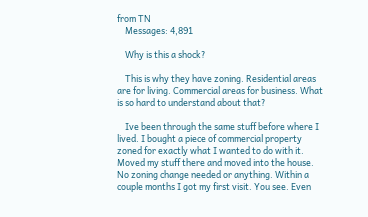from TN
    Messages: 4,891

    Why is this a shock?

    This is why they have zoning. Residential areas are for living. Commercial areas for business. What is so hard to understand about that?

    Ive been through the same stuff before where I lived. I bought a piece of commercial property zoned for exactly what I wanted to do with it. Moved my stuff there and moved into the house. No zoning change needed or anything. Within a couple months I got my first visit. You see. Even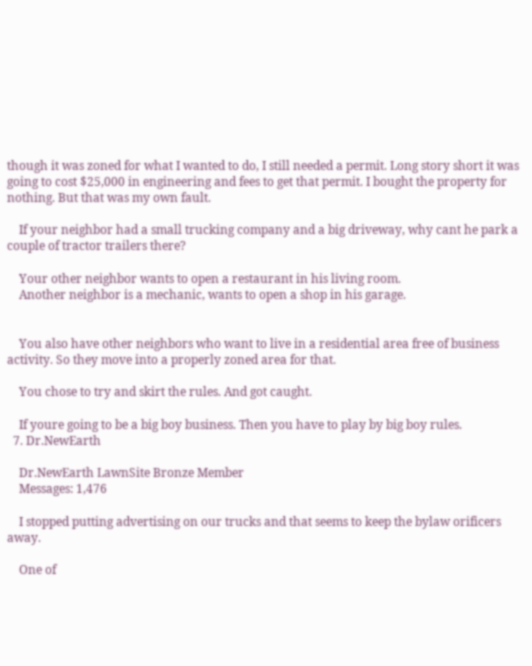though it was zoned for what I wanted to do, I still needed a permit. Long story short it was going to cost $25,000 in engineering and fees to get that permit. I bought the property for nothing. But that was my own fault.

    If your neighbor had a small trucking company and a big driveway, why cant he park a couple of tractor trailers there?

    Your other neighbor wants to open a restaurant in his living room.
    Another neighbor is a mechanic, wants to open a shop in his garage.


    You also have other neighbors who want to live in a residential area free of business activity. So they move into a properly zoned area for that.

    You chose to try and skirt the rules. And got caught.

    If youre going to be a big boy business. Then you have to play by big boy rules.
  7. Dr.NewEarth

    Dr.NewEarth LawnSite Bronze Member
    Messages: 1,476

    I stopped putting advertising on our trucks and that seems to keep the bylaw orificers away.

    One of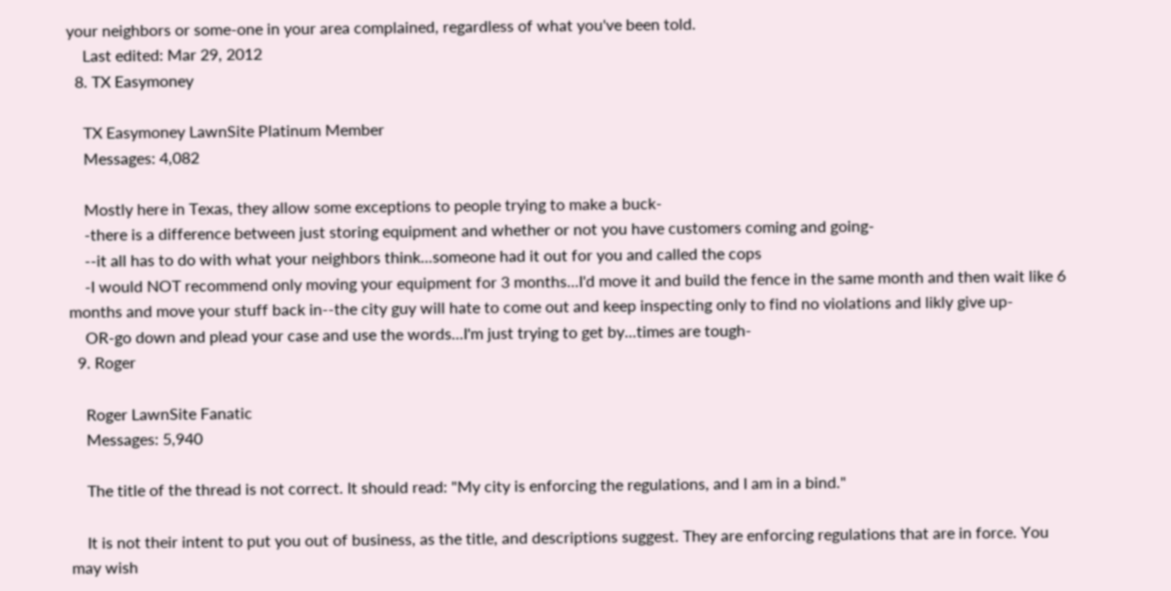your neighbors or some-one in your area complained, regardless of what you've been told.
    Last edited: Mar 29, 2012
  8. TX Easymoney

    TX Easymoney LawnSite Platinum Member
    Messages: 4,082

    Mostly here in Texas, they allow some exceptions to people trying to make a buck-
    -there is a difference between just storing equipment and whether or not you have customers coming and going-
    --it all has to do with what your neighbors think...someone had it out for you and called the cops
    -I would NOT recommend only moving your equipment for 3 months...I'd move it and build the fence in the same month and then wait like 6 months and move your stuff back in--the city guy will hate to come out and keep inspecting only to find no violations and likly give up-
    OR-go down and plead your case and use the words...I'm just trying to get by...times are tough-
  9. Roger

    Roger LawnSite Fanatic
    Messages: 5,940

    The title of the thread is not correct. It should read: "My city is enforcing the regulations, and I am in a bind."

    It is not their intent to put you out of business, as the title, and descriptions suggest. They are enforcing regulations that are in force. You may wish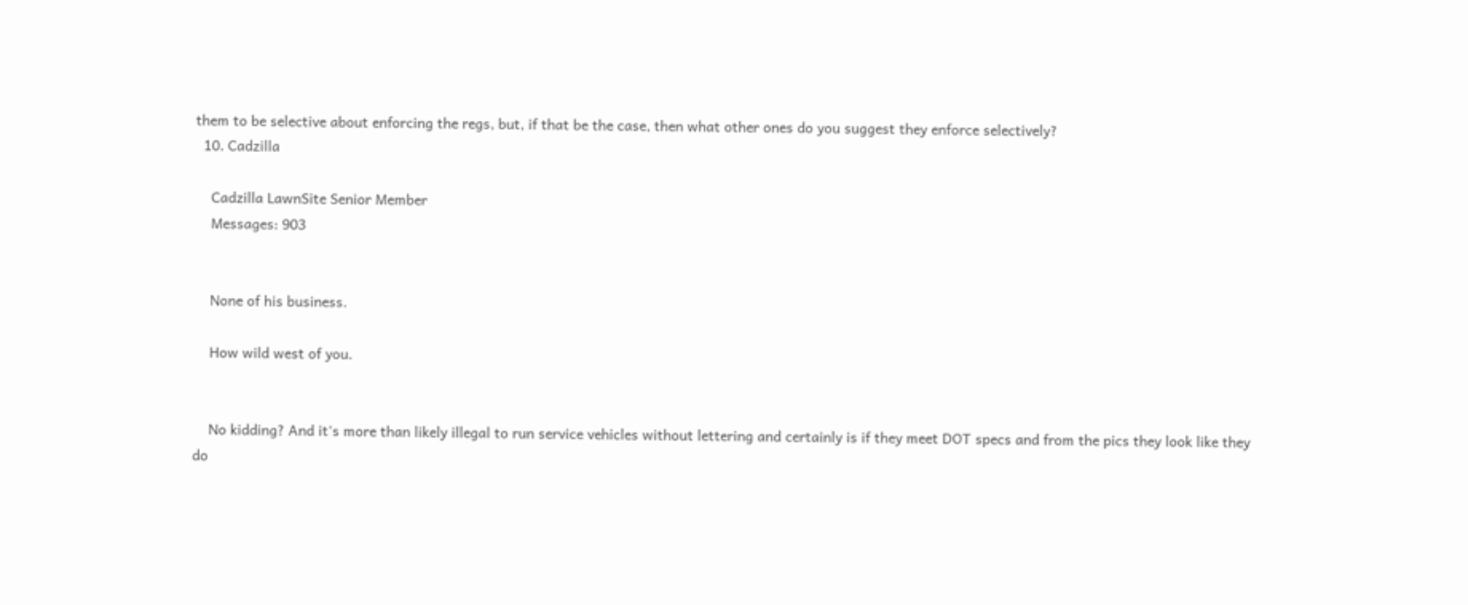them to be selective about enforcing the regs, but, if that be the case, then what other ones do you suggest they enforce selectively?
  10. Cadzilla

    Cadzilla LawnSite Senior Member
    Messages: 903


    None of his business.

    How wild west of you.


    No kidding? And it's more than likely illegal to run service vehicles without lettering and certainly is if they meet DOT specs and from the pics they look like they do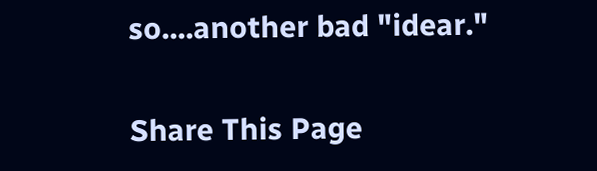so....another bad "idear."

Share This Page